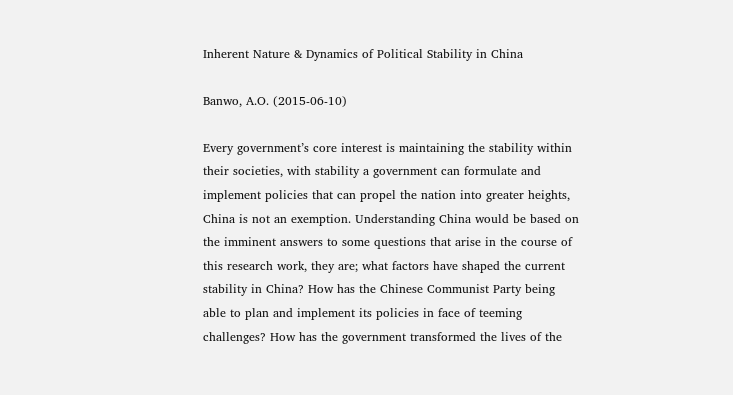Inherent Nature & Dynamics of Political Stability in China

Banwo, A.O. (2015-06-10)

Every government’s core interest is maintaining the stability within their societies, with stability a government can formulate and implement policies that can propel the nation into greater heights, China is not an exemption. Understanding China would be based on the imminent answers to some questions that arise in the course of this research work, they are; what factors have shaped the current stability in China? How has the Chinese Communist Party being able to plan and implement its policies in face of teeming challenges? How has the government transformed the lives of the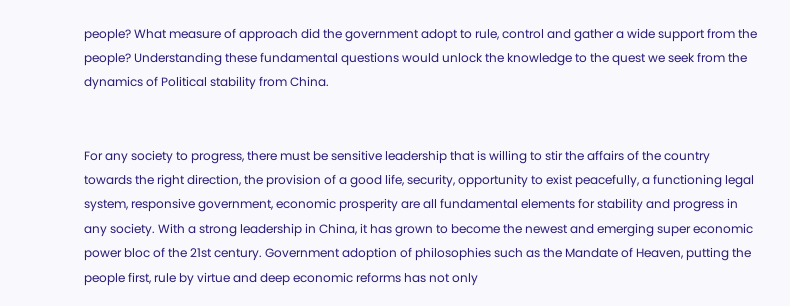people? What measure of approach did the government adopt to rule, control and gather a wide support from the people? Understanding these fundamental questions would unlock the knowledge to the quest we seek from the dynamics of Political stability from China.


For any society to progress, there must be sensitive leadership that is willing to stir the affairs of the country towards the right direction, the provision of a good life, security, opportunity to exist peacefully, a functioning legal system, responsive government, economic prosperity are all fundamental elements for stability and progress in any society. With a strong leadership in China, it has grown to become the newest and emerging super economic power bloc of the 21st century. Government adoption of philosophies such as the Mandate of Heaven, putting the people first, rule by virtue and deep economic reforms has not only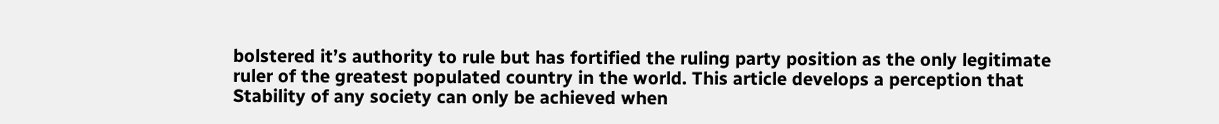bolstered it’s authority to rule but has fortified the ruling party position as the only legitimate ruler of the greatest populated country in the world. This article develops a perception that Stability of any society can only be achieved when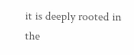it is deeply rooted in the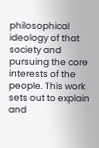philosophical ideology of that society and pursuing the core interests of the people. This work sets out to explain and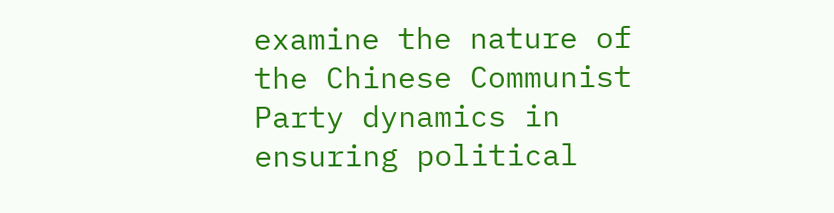examine the nature of the Chinese Communist Party dynamics in ensuring political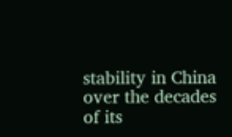stability in China over the decades of its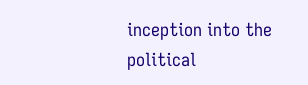inception into the political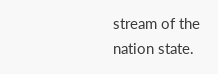stream of the nation state.